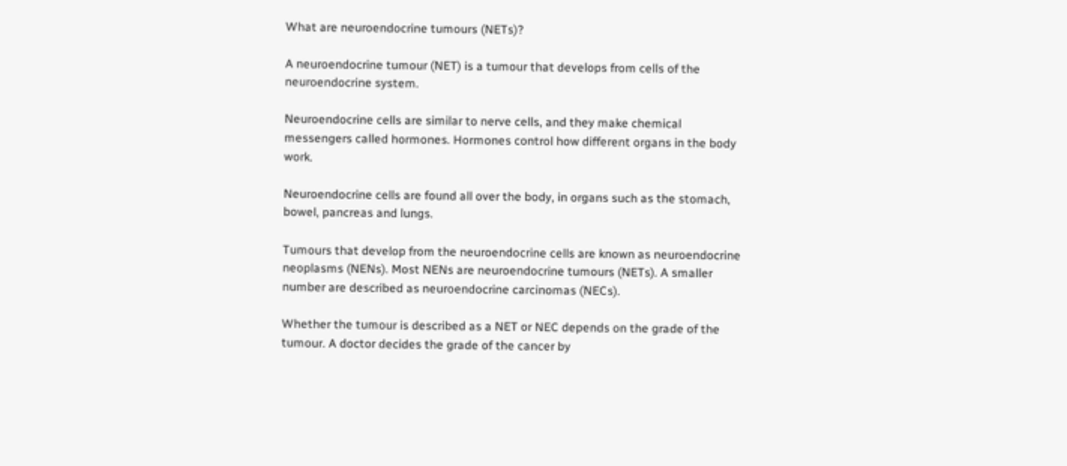What are neuroendocrine tumours (NETs)?

A neuroendocrine tumour (NET) is a tumour that develops from cells of the neuroendocrine system.

Neuroendocrine cells are similar to nerve cells, and they make chemical messengers called hormones. Hormones control how different organs in the body work.

Neuroendocrine cells are found all over the body, in organs such as the stomach, bowel, pancreas and lungs.

Tumours that develop from the neuroendocrine cells are known as neuroendocrine neoplasms (NENs). Most NENs are neuroendocrine tumours (NETs). A smaller number are described as neuroendocrine carcinomas (NECs).

Whether the tumour is described as a NET or NEC depends on the grade of the tumour. A doctor decides the grade of the cancer by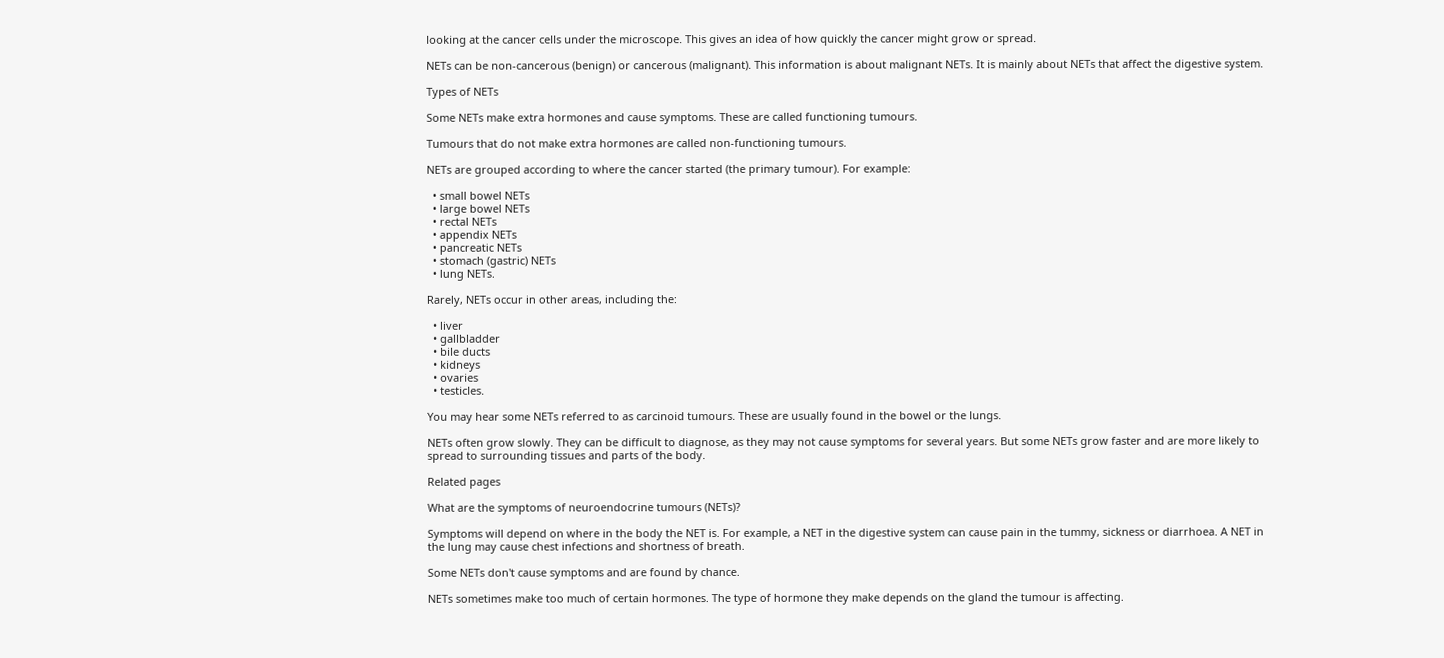looking at the cancer cells under the microscope. This gives an idea of how quickly the cancer might grow or spread.

NETs can be non-cancerous (benign) or cancerous (malignant). This information is about malignant NETs. It is mainly about NETs that affect the digestive system.

Types of NETs

Some NETs make extra hormones and cause symptoms. These are called functioning tumours.

Tumours that do not make extra hormones are called non-functioning tumours.

NETs are grouped according to where the cancer started (the primary tumour). For example:

  • small bowel NETs
  • large bowel NETs
  • rectal NETs
  • appendix NETs
  • pancreatic NETs
  • stomach (gastric) NETs
  • lung NETs.

Rarely, NETs occur in other areas, including the:

  • liver
  • gallbladder
  • bile ducts
  • kidneys
  • ovaries
  • testicles.

You may hear some NETs referred to as carcinoid tumours. These are usually found in the bowel or the lungs.

NETs often grow slowly. They can be difficult to diagnose, as they may not cause symptoms for several years. But some NETs grow faster and are more likely to spread to surrounding tissues and parts of the body.

Related pages

What are the symptoms of neuroendocrine tumours (NETs)?

Symptoms will depend on where in the body the NET is. For example, a NET in the digestive system can cause pain in the tummy, sickness or diarrhoea. A NET in the lung may cause chest infections and shortness of breath.

Some NETs don't cause symptoms and are found by chance.

NETs sometimes make too much of certain hormones. The type of hormone they make depends on the gland the tumour is affecting.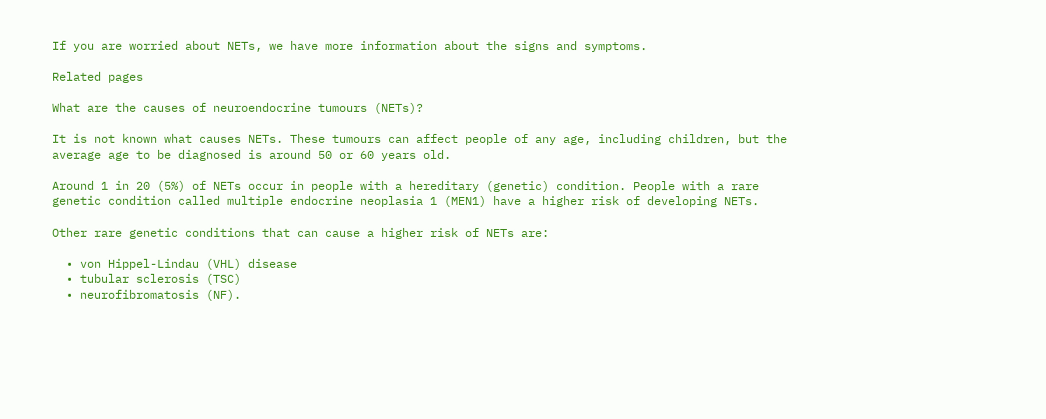If you are worried about NETs, we have more information about the signs and symptoms.

Related pages

What are the causes of neuroendocrine tumours (NETs)?

It is not known what causes NETs. These tumours can affect people of any age, including children, but the average age to be diagnosed is around 50 or 60 years old.

Around 1 in 20 (5%) of NETs occur in people with a hereditary (genetic) condition. People with a rare genetic condition called multiple endocrine neoplasia 1 (MEN1) have a higher risk of developing NETs.

Other rare genetic conditions that can cause a higher risk of NETs are:

  • von Hippel-Lindau (VHL) disease
  • tubular sclerosis (TSC)
  • neurofibromatosis (NF).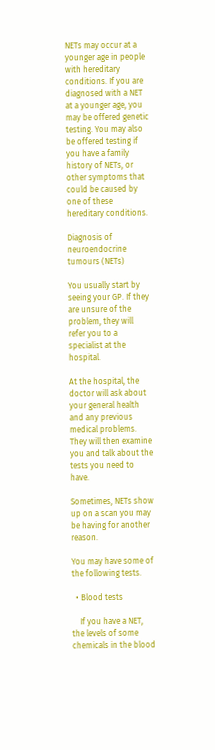NETs may occur at a younger age in people with hereditary conditions. If you are diagnosed with a NET at a younger age, you may be offered genetic testing. You may also be offered testing if you have a family history of NETs, or other symptoms that could be caused by one of these hereditary conditions.

Diagnosis of neuroendocrine tumours (NETs)

You usually start by seeing your GP. If they are unsure of the problem, they will refer you to a specialist at the hospital.

At the hospital, the doctor will ask about your general health and any previous medical problems. They will then examine you and talk about the tests you need to have.

Sometimes, NETs show up on a scan you may be having for another reason.

You may have some of the following tests.

  • Blood tests

    If you have a NET, the levels of some chemicals in the blood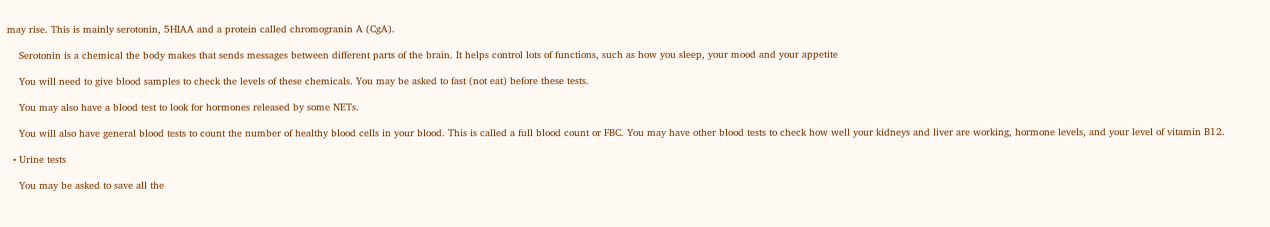may rise. This is mainly serotonin, 5HIAA and a protein called chromogranin A (CgA).

    Serotonin is a chemical the body makes that sends messages between different parts of the brain. It helps control lots of functions, such as how you sleep, your mood and your appetite

    You will need to give blood samples to check the levels of these chemicals. You may be asked to fast (not eat) before these tests.

    You may also have a blood test to look for hormones released by some NETs.

    You will also have general blood tests to count the number of healthy blood cells in your blood. This is called a full blood count or FBC. You may have other blood tests to check how well your kidneys and liver are working, hormone levels, and your level of vitamin B12.

  • Urine tests

    You may be asked to save all the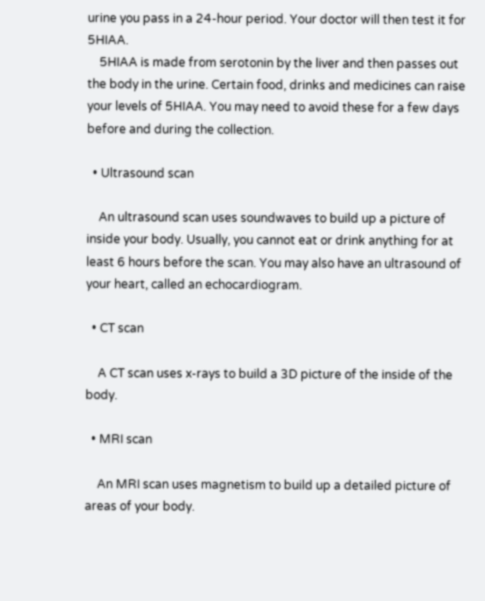urine you pass in a 24-hour period. Your doctor will then test it for 5HIAA.
    5HIAA is made from serotonin by the liver and then passes out the body in the urine. Certain food, drinks and medicines can raise your levels of 5HIAA. You may need to avoid these for a few days before and during the collection.

  • Ultrasound scan

    An ultrasound scan uses soundwaves to build up a picture of inside your body. Usually, you cannot eat or drink anything for at least 6 hours before the scan. You may also have an ultrasound of your heart, called an echocardiogram.

  • CT scan

    A CT scan uses x-rays to build a 3D picture of the inside of the body.

  • MRI scan

    An MRI scan uses magnetism to build up a detailed picture of areas of your body.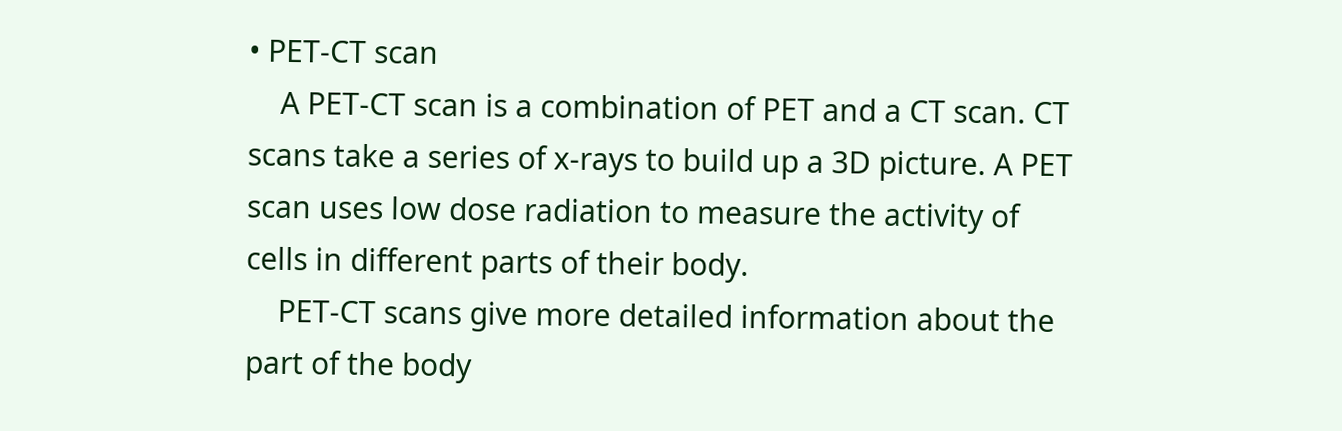• PET-CT scan
    A PET-CT scan is a combination of PET and a CT scan. CT scans take a series of x-rays to build up a 3D picture. A PET scan uses low dose radiation to measure the activity of cells in different parts of their body.
    PET-CT scans give more detailed information about the part of the body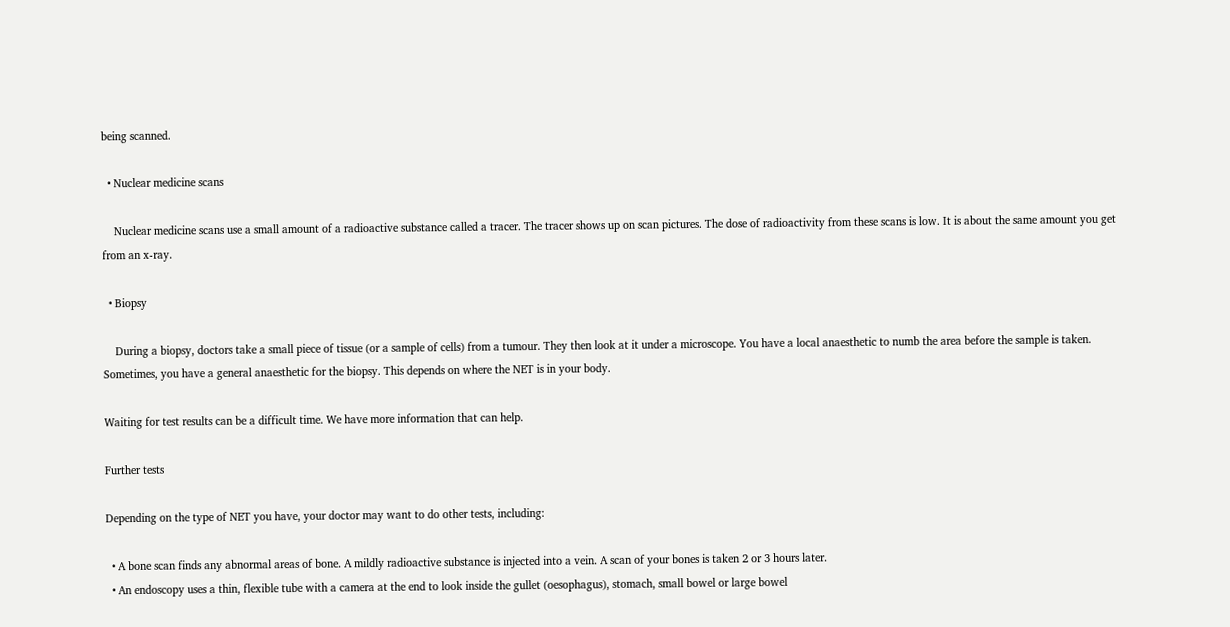being scanned.

  • Nuclear medicine scans

    Nuclear medicine scans use a small amount of a radioactive substance called a tracer. The tracer shows up on scan pictures. The dose of radioactivity from these scans is low. It is about the same amount you get from an x-ray.

  • Biopsy

    During a biopsy, doctors take a small piece of tissue (or a sample of cells) from a tumour. They then look at it under a microscope. You have a local anaesthetic to numb the area before the sample is taken. Sometimes, you have a general anaesthetic for the biopsy. This depends on where the NET is in your body.

Waiting for test results can be a difficult time. We have more information that can help.

Further tests

Depending on the type of NET you have, your doctor may want to do other tests, including:

  • A bone scan finds any abnormal areas of bone. A mildly radioactive substance is injected into a vein. A scan of your bones is taken 2 or 3 hours later.
  • An endoscopy uses a thin, flexible tube with a camera at the end to look inside the gullet (oesophagus), stomach, small bowel or large bowel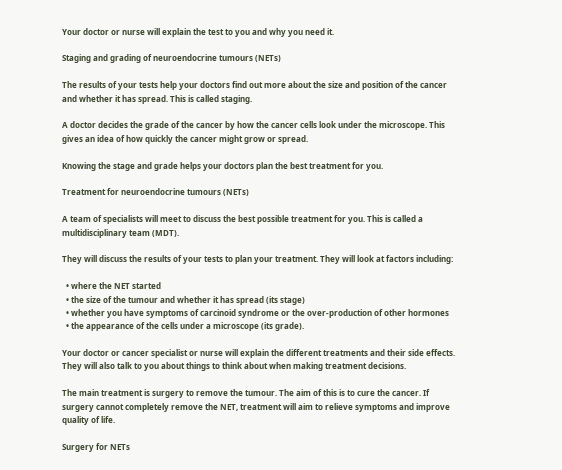Your doctor or nurse will explain the test to you and why you need it.

Staging and grading of neuroendocrine tumours (NETs)

The results of your tests help your doctors find out more about the size and position of the cancer and whether it has spread. This is called staging.

A doctor decides the grade of the cancer by how the cancer cells look under the microscope. This gives an idea of how quickly the cancer might grow or spread.

Knowing the stage and grade helps your doctors plan the best treatment for you.

Treatment for neuroendocrine tumours (NETs)

A team of specialists will meet to discuss the best possible treatment for you. This is called a multidisciplinary team (MDT).

They will discuss the results of your tests to plan your treatment. They will look at factors including:

  • where the NET started
  • the size of the tumour and whether it has spread (its stage)
  • whether you have symptoms of carcinoid syndrome or the over-production of other hormones
  • the appearance of the cells under a microscope (its grade).

Your doctor or cancer specialist or nurse will explain the different treatments and their side effects. They will also talk to you about things to think about when making treatment decisions.

The main treatment is surgery to remove the tumour. The aim of this is to cure the cancer. If surgery cannot completely remove the NET, treatment will aim to relieve symptoms and improve quality of life.

Surgery for NETs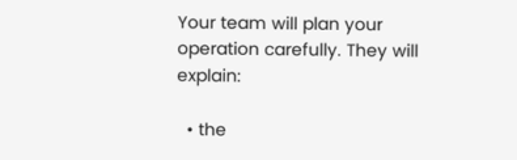Your team will plan your operation carefully. They will explain:

  • the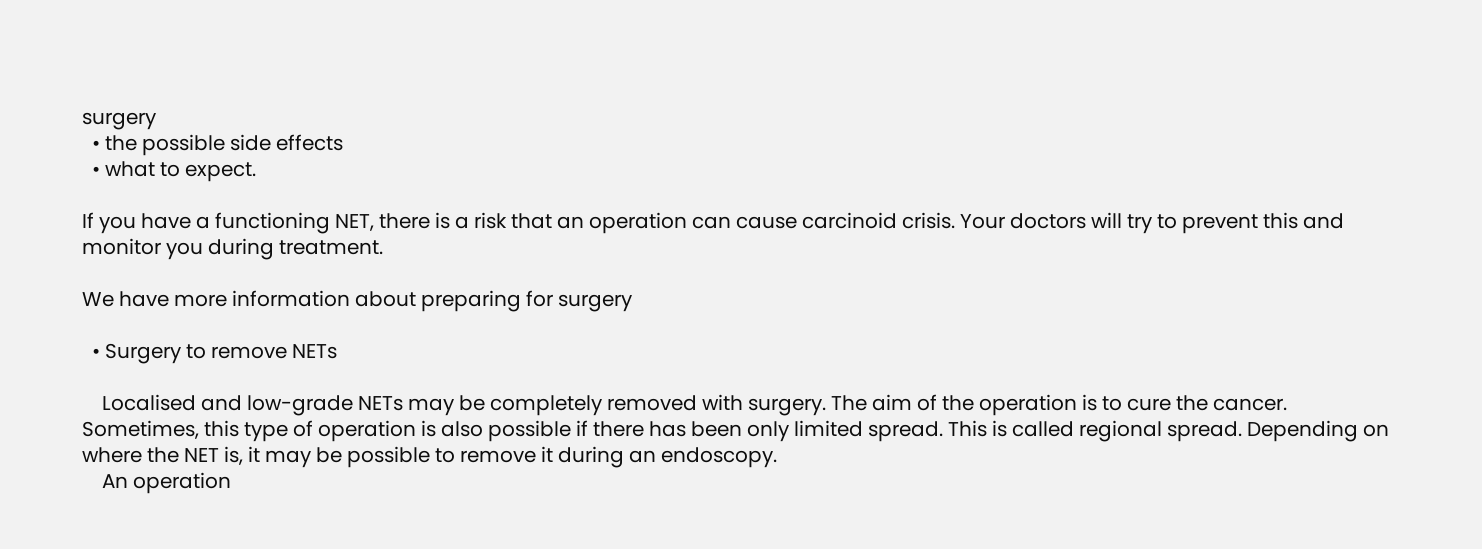surgery
  • the possible side effects
  • what to expect.

If you have a functioning NET, there is a risk that an operation can cause carcinoid crisis. Your doctors will try to prevent this and monitor you during treatment.

We have more information about preparing for surgery

  • Surgery to remove NETs

    Localised and low-grade NETs may be completely removed with surgery. The aim of the operation is to cure the cancer. Sometimes, this type of operation is also possible if there has been only limited spread. This is called regional spread. Depending on where the NET is, it may be possible to remove it during an endoscopy.
    An operation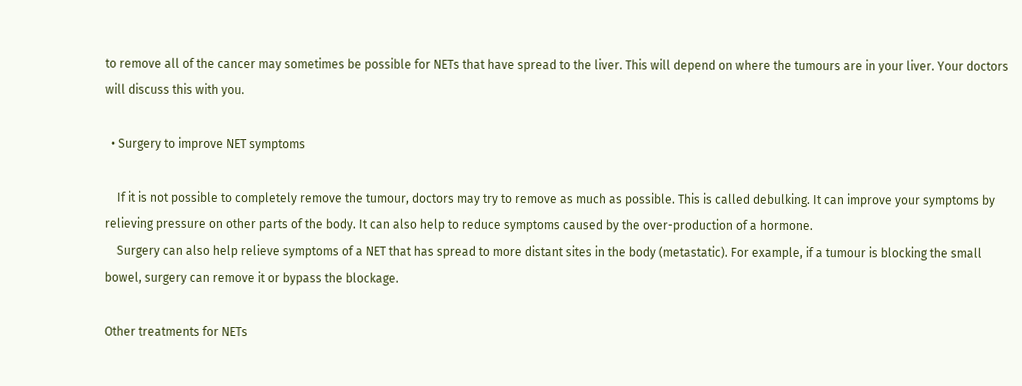to remove all of the cancer may sometimes be possible for NETs that have spread to the liver. This will depend on where the tumours are in your liver. Your doctors will discuss this with you.

  • Surgery to improve NET symptoms

    If it is not possible to completely remove the tumour, doctors may try to remove as much as possible. This is called debulking. It can improve your symptoms by relieving pressure on other parts of the body. It can also help to reduce symptoms caused by the over-production of a hormone.
    Surgery can also help relieve symptoms of a NET that has spread to more distant sites in the body (metastatic). For example, if a tumour is blocking the small bowel, surgery can remove it or bypass the blockage.

Other treatments for NETs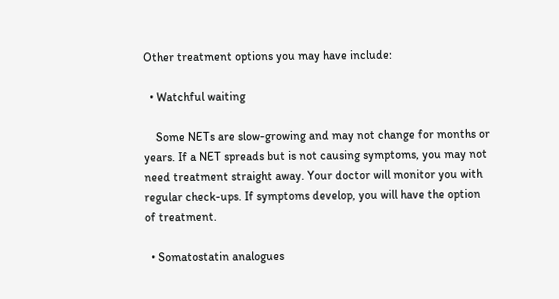Other treatment options you may have include:

  • Watchful waiting

    Some NETs are slow-growing and may not change for months or years. If a NET spreads but is not causing symptoms, you may not need treatment straight away. Your doctor will monitor you with regular check-ups. If symptoms develop, you will have the option of treatment.

  • Somatostatin analogues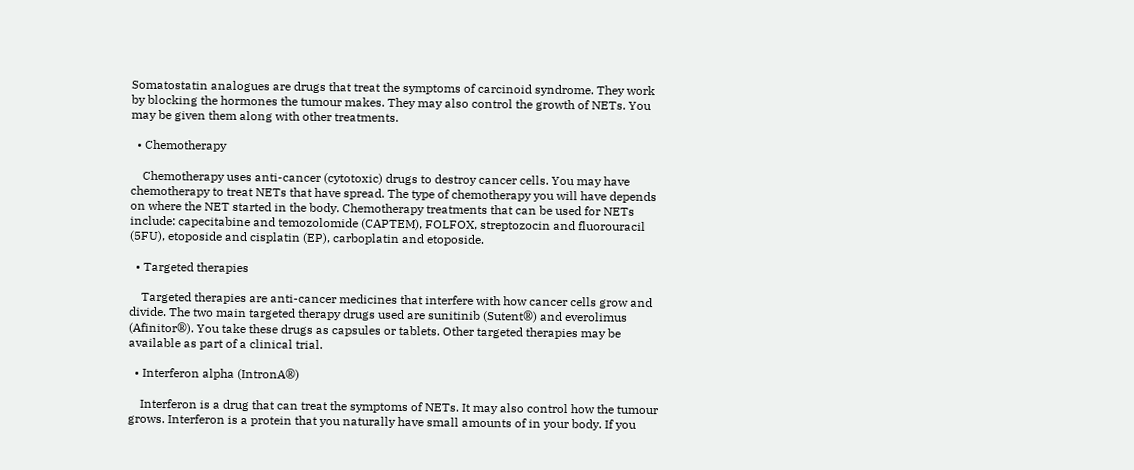Somatostatin analogues are drugs that treat the symptoms of carcinoid syndrome. They work by blocking the hormones the tumour makes. They may also control the growth of NETs. You may be given them along with other treatments.

  • Chemotherapy

    Chemotherapy uses anti-cancer (cytotoxic) drugs to destroy cancer cells. You may have chemotherapy to treat NETs that have spread. The type of chemotherapy you will have depends on where the NET started in the body. Chemotherapy treatments that can be used for NETs include: capecitabine and temozolomide (CAPTEM), FOLFOX, streptozocin and fluorouracil (5FU), etoposide and cisplatin (EP), carboplatin and etoposide.

  • Targeted therapies

    Targeted therapies are anti-cancer medicines that interfere with how cancer cells grow and divide. The two main targeted therapy drugs used are sunitinib (Sutent®) and everolimus (Afinitor®). You take these drugs as capsules or tablets. Other targeted therapies may be available as part of a clinical trial.

  • Interferon alpha (IntronA®)

    Interferon is a drug that can treat the symptoms of NETs. It may also control how the tumour grows. Interferon is a protein that you naturally have small amounts of in your body. If you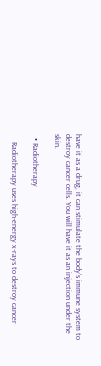have it as a drug, it can stimulate the body’s immune system to destroy cancer cells. You will have it as an injection under the skin.

  • Radiotherapy

    Radiotherapy uses high-energy x-rays to destroy cancer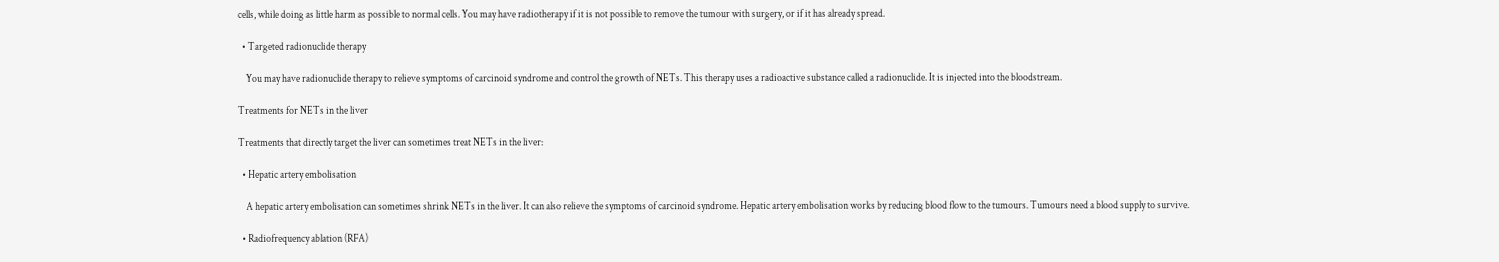cells, while doing as little harm as possible to normal cells. You may have radiotherapy if it is not possible to remove the tumour with surgery, or if it has already spread.

  • Targeted radionuclide therapy

    You may have radionuclide therapy to relieve symptoms of carcinoid syndrome and control the growth of NETs. This therapy uses a radioactive substance called a radionuclide. It is injected into the bloodstream.

Treatments for NETs in the liver

Treatments that directly target the liver can sometimes treat NETs in the liver:

  • Hepatic artery embolisation

    A hepatic artery embolisation can sometimes shrink NETs in the liver. It can also relieve the symptoms of carcinoid syndrome. Hepatic artery embolisation works by reducing blood flow to the tumours. Tumours need a blood supply to survive.

  • Radiofrequency ablation (RFA)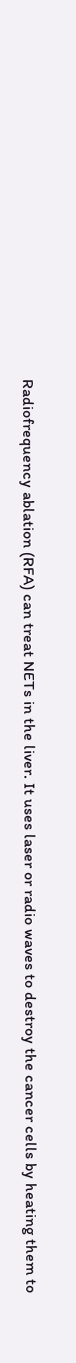Radiofrequency ablation (RFA) can treat NETs in the liver. It uses laser or radio waves to destroy the cancer cells by heating them to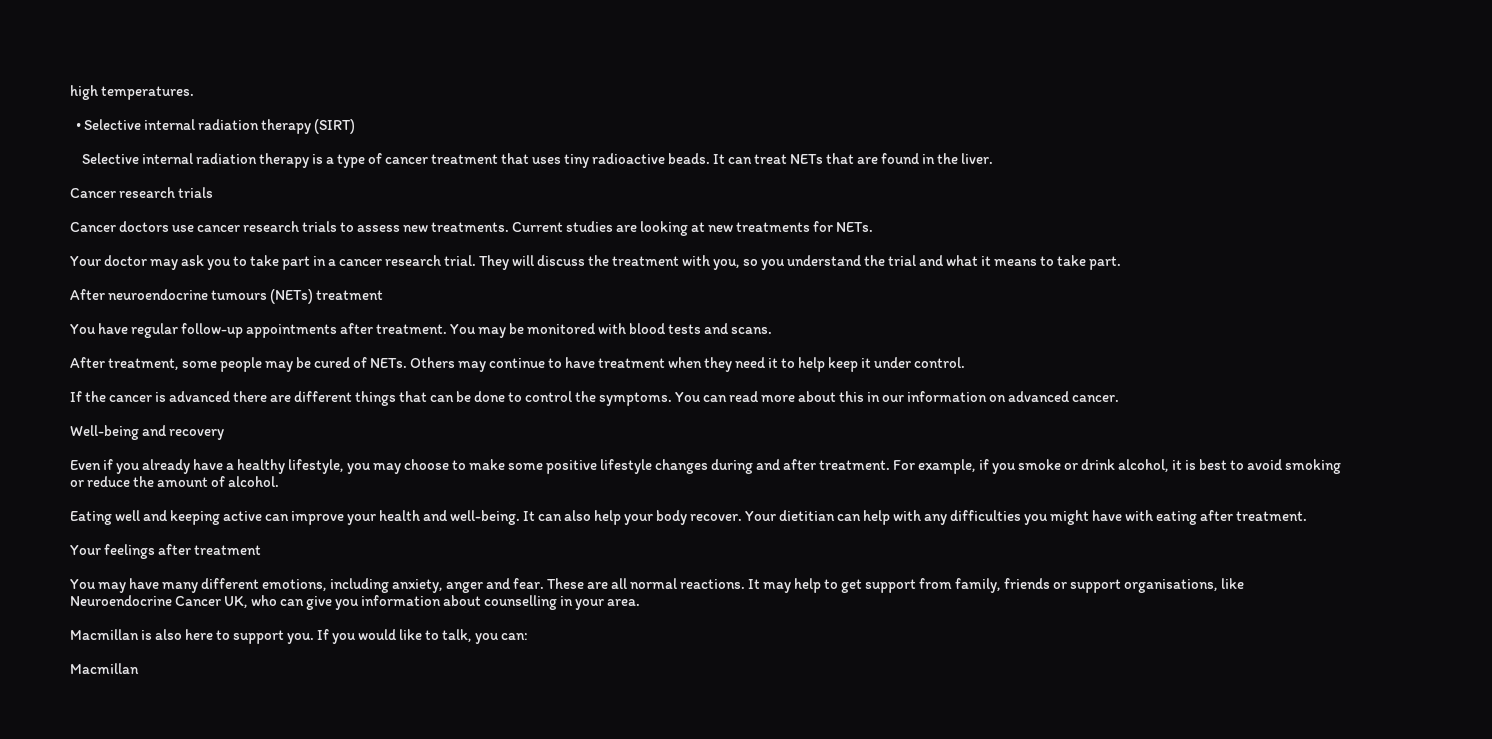high temperatures.

  • Selective internal radiation therapy (SIRT)

    Selective internal radiation therapy is a type of cancer treatment that uses tiny radioactive beads. It can treat NETs that are found in the liver.

Cancer research trials

Cancer doctors use cancer research trials to assess new treatments. Current studies are looking at new treatments for NETs.

Your doctor may ask you to take part in a cancer research trial. They will discuss the treatment with you, so you understand the trial and what it means to take part.

After neuroendocrine tumours (NETs) treatment

You have regular follow-up appointments after treatment. You may be monitored with blood tests and scans.

After treatment, some people may be cured of NETs. Others may continue to have treatment when they need it to help keep it under control.

If the cancer is advanced there are different things that can be done to control the symptoms. You can read more about this in our information on advanced cancer.

Well-being and recovery

Even if you already have a healthy lifestyle, you may choose to make some positive lifestyle changes during and after treatment. For example, if you smoke or drink alcohol, it is best to avoid smoking or reduce the amount of alcohol.

Eating well and keeping active can improve your health and well-being. It can also help your body recover. Your dietitian can help with any difficulties you might have with eating after treatment.

Your feelings after treatment

You may have many different emotions, including anxiety, anger and fear. These are all normal reactions. It may help to get support from family, friends or support organisations, like Neuroendocrine Cancer UK, who can give you information about counselling in your area.

Macmillan is also here to support you. If you would like to talk, you can:

Macmillan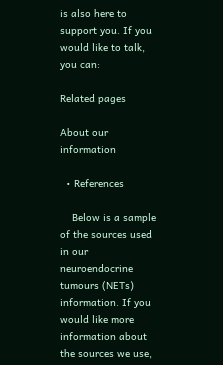is also here to support you. If you would like to talk, you can:

Related pages

About our information

  • References

    Below is a sample of the sources used in our neuroendocrine tumours (NETs) information. If you would like more information about the sources we use,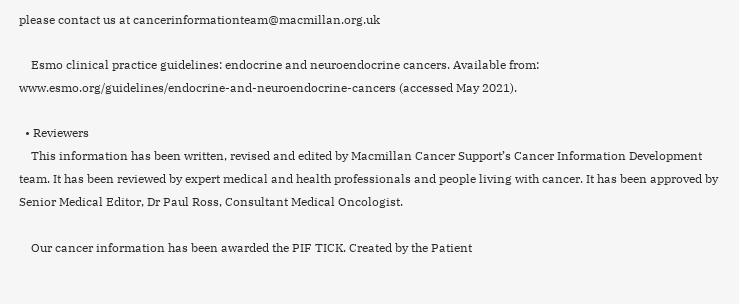please contact us at cancerinformationteam@macmillan.org.uk

    Esmo clinical practice guidelines: endocrine and neuroendocrine cancers. Available from: www.esmo.org/guidelines/endocrine-and-neuroendocrine-cancers (accessed May 2021).

  • Reviewers
    This information has been written, revised and edited by Macmillan Cancer Support’s Cancer Information Development team. It has been reviewed by expert medical and health professionals and people living with cancer. It has been approved by Senior Medical Editor, Dr Paul Ross, Consultant Medical Oncologist.

    Our cancer information has been awarded the PIF TICK. Created by the Patient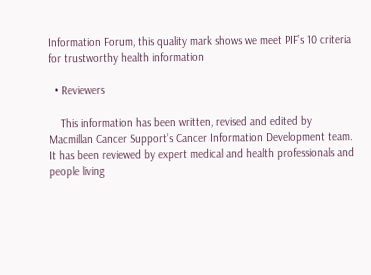Information Forum, this quality mark shows we meet PIF’s 10 criteria for trustworthy health information

  • Reviewers

    This information has been written, revised and edited by Macmillan Cancer Support’s Cancer Information Development team. It has been reviewed by expert medical and health professionals and people living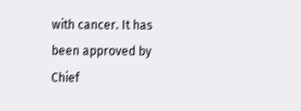with cancer. It has been approved by Chief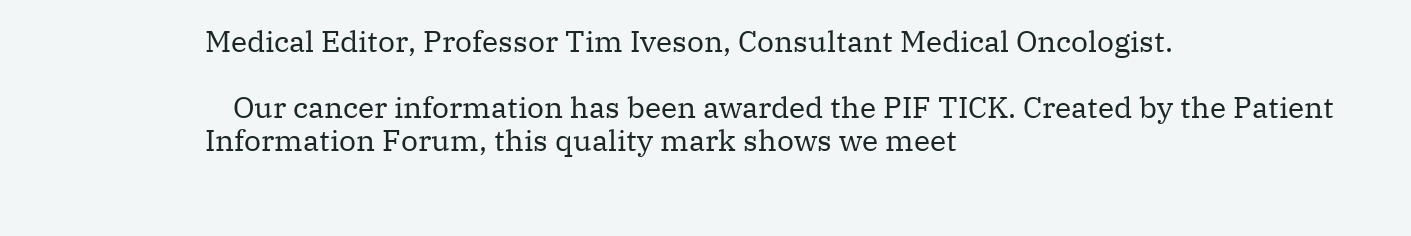Medical Editor, Professor Tim Iveson, Consultant Medical Oncologist.

    Our cancer information has been awarded the PIF TICK. Created by the Patient Information Forum, this quality mark shows we meet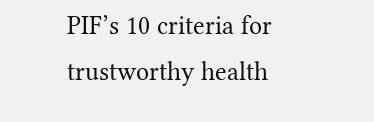PIF’s 10 criteria for trustworthy health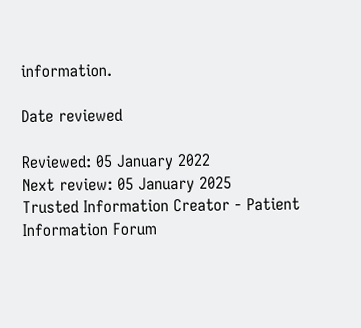information.

Date reviewed

Reviewed: 05 January 2022
Next review: 05 January 2025
Trusted Information Creator - Patient Information Forum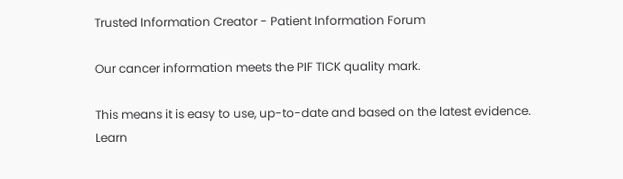Trusted Information Creator - Patient Information Forum

Our cancer information meets the PIF TICK quality mark.

This means it is easy to use, up-to-date and based on the latest evidence. Learn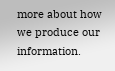more about how we produce our information.